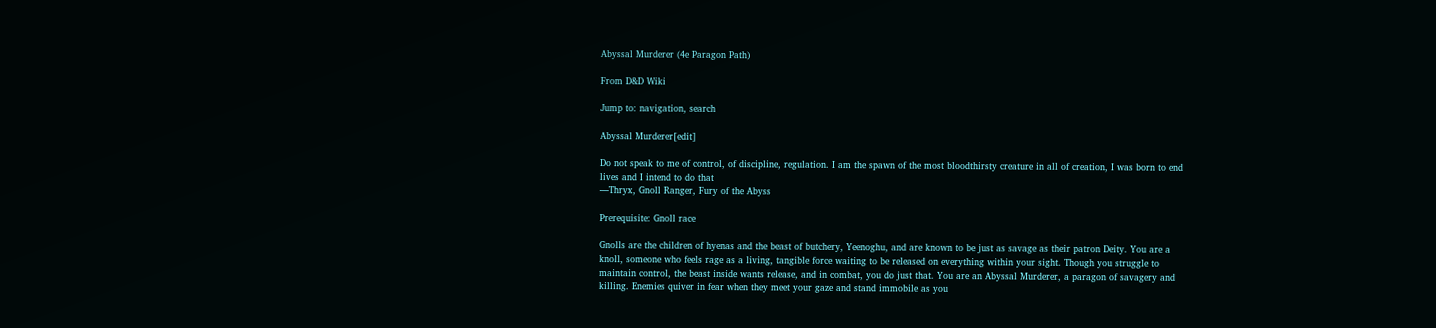Abyssal Murderer (4e Paragon Path)

From D&D Wiki

Jump to: navigation, search

Abyssal Murderer[edit]

Do not speak to me of control, of discipline, regulation. I am the spawn of the most bloodthirsty creature in all of creation, I was born to end lives and I intend to do that
—Thryx, Gnoll Ranger, Fury of the Abyss

Prerequisite: Gnoll race

Gnolls are the children of hyenas and the beast of butchery, Yeenoghu, and are known to be just as savage as their patron Deity. You are a knoll, someone who feels rage as a living, tangible force waiting to be released on everything within your sight. Though you struggle to maintain control, the beast inside wants release, and in combat, you do just that. You are an Abyssal Murderer, a paragon of savagery and killing. Enemies quiver in fear when they meet your gaze and stand immobile as you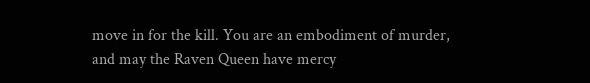move in for the kill. You are an embodiment of murder, and may the Raven Queen have mercy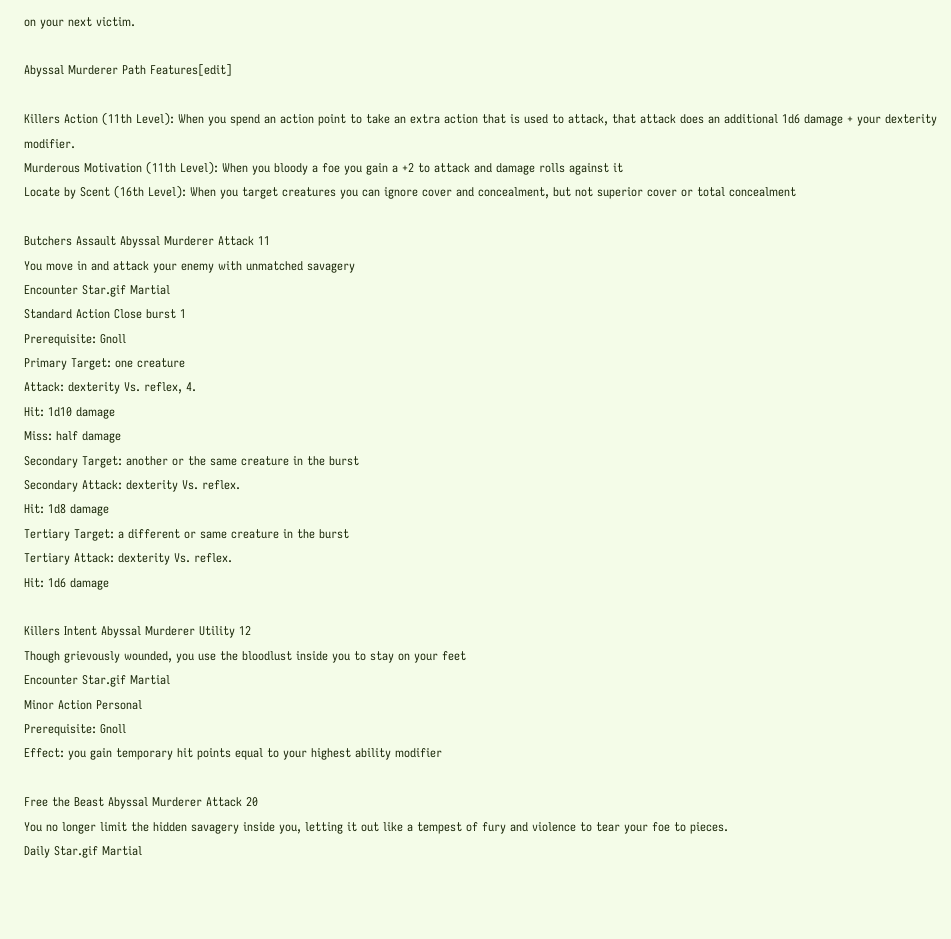on your next victim.

Abyssal Murderer Path Features[edit]

Killers Action (11th Level): When you spend an action point to take an extra action that is used to attack, that attack does an additional 1d6 damage + your dexterity modifier.
Murderous Motivation (11th Level): When you bloody a foe you gain a +2 to attack and damage rolls against it
Locate by Scent (16th Level): When you target creatures you can ignore cover and concealment, but not superior cover or total concealment

Butchers Assault Abyssal Murderer Attack 11
You move in and attack your enemy with unmatched savagery
Encounter Star.gif Martial
Standard Action Close burst 1
Prerequisite: Gnoll
Primary Target: one creature
Attack: dexterity Vs. reflex, 4.
Hit: 1d10 damage
Miss: half damage
Secondary Target: another or the same creature in the burst
Secondary Attack: dexterity Vs. reflex.
Hit: 1d8 damage
Tertiary Target: a different or same creature in the burst
Tertiary Attack: dexterity Vs. reflex.
Hit: 1d6 damage

Killers Intent Abyssal Murderer Utility 12
Though grievously wounded, you use the bloodlust inside you to stay on your feet
Encounter Star.gif Martial
Minor Action Personal
Prerequisite: Gnoll
Effect: you gain temporary hit points equal to your highest ability modifier

Free the Beast Abyssal Murderer Attack 20
You no longer limit the hidden savagery inside you, letting it out like a tempest of fury and violence to tear your foe to pieces.
Daily Star.gif Martial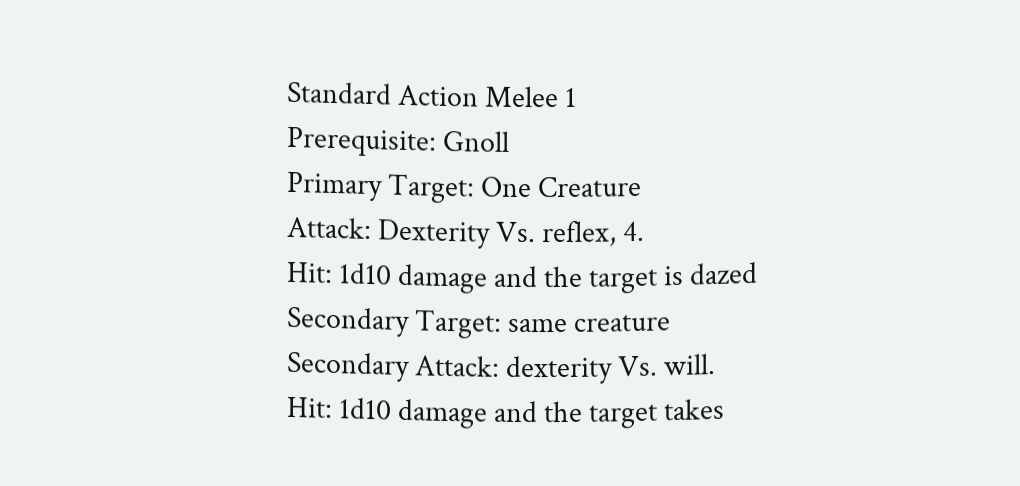Standard Action Melee 1
Prerequisite: Gnoll
Primary Target: One Creature
Attack: Dexterity Vs. reflex, 4.
Hit: 1d10 damage and the target is dazed
Secondary Target: same creature
Secondary Attack: dexterity Vs. will.
Hit: 1d10 damage and the target takes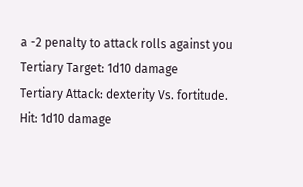a -2 penalty to attack rolls against you
Tertiary Target: 1d10 damage
Tertiary Attack: dexterity Vs. fortitude.
Hit: 1d10 damage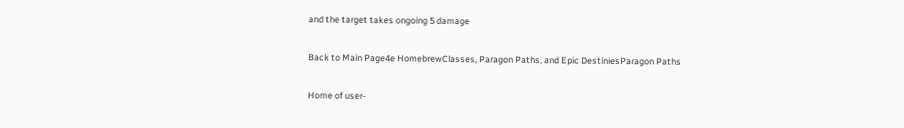and the target takes ongoing 5 damage

Back to Main Page4e HomebrewClasses, Paragon Paths, and Epic DestiniesParagon Paths

Home of user-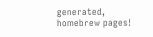generated,
homebrew pages!